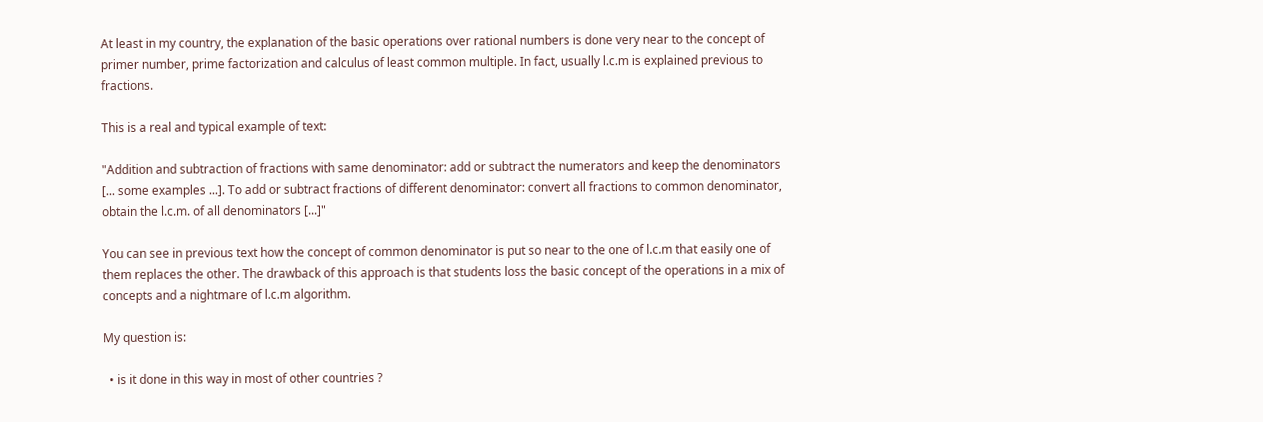At least in my country, the explanation of the basic operations over rational numbers is done very near to the concept of primer number, prime factorization and calculus of least common multiple. In fact, usually l.c.m is explained previous to fractions.

This is a real and typical example of text:

"Addition and subtraction of fractions with same denominator: add or subtract the numerators and keep the denominators [... some examples ...]. To add or subtract fractions of different denominator: convert all fractions to common denominator, obtain the l.c.m. of all denominators [...]"

You can see in previous text how the concept of common denominator is put so near to the one of l.c.m that easily one of them replaces the other. The drawback of this approach is that students loss the basic concept of the operations in a mix of concepts and a nightmare of l.c.m algorithm.

My question is:

  • is it done in this way in most of other countries ?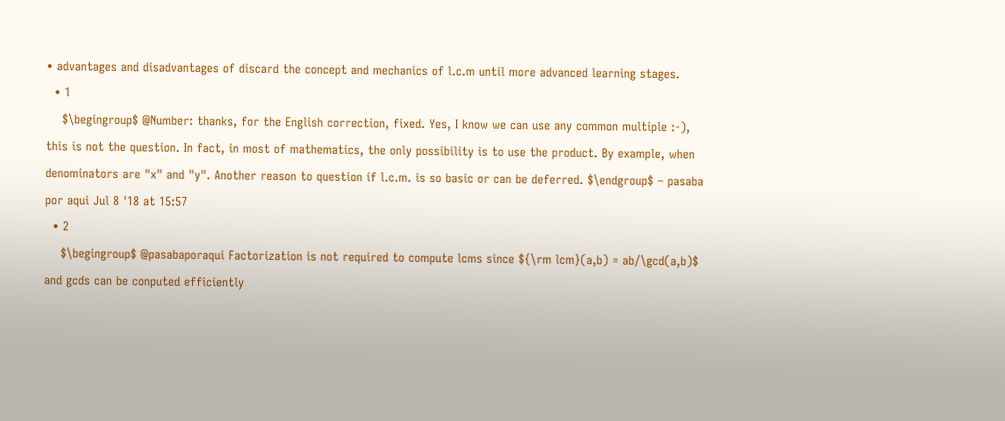• advantages and disadvantages of discard the concept and mechanics of l.c.m until more advanced learning stages.
  • 1
    $\begingroup$ @Number: thanks, for the English correction, fixed. Yes, I know we can use any common multiple :-), this is not the question. In fact, in most of mathematics, the only possibility is to use the product. By example, when denominators are "x" and "y". Another reason to question if l.c.m. is so basic or can be deferred. $\endgroup$ – pasaba por aqui Jul 8 '18 at 15:57
  • 2
    $\begingroup$ @pasabaporaqui Factorization is not required to compute lcms since ${\rm lcm}(a,b) = ab/\gcd(a,b)$ and gcds can be conputed efficiently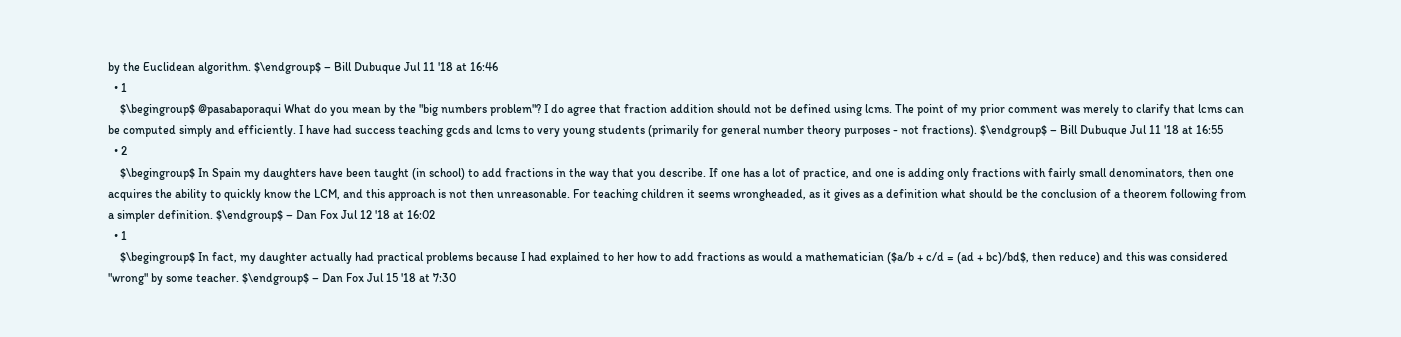by the Euclidean algorithm. $\endgroup$ – Bill Dubuque Jul 11 '18 at 16:46
  • 1
    $\begingroup$ @pasabaporaqui What do you mean by the "big numbers problem"? I do agree that fraction addition should not be defined using lcms. The point of my prior comment was merely to clarify that lcms can be computed simply and efficiently. I have had success teaching gcds and lcms to very young students (primarily for general number theory purposes - not fractions). $\endgroup$ – Bill Dubuque Jul 11 '18 at 16:55
  • 2
    $\begingroup$ In Spain my daughters have been taught (in school) to add fractions in the way that you describe. If one has a lot of practice, and one is adding only fractions with fairly small denominators, then one acquires the ability to quickly know the LCM, and this approach is not then unreasonable. For teaching children it seems wrongheaded, as it gives as a definition what should be the conclusion of a theorem following from a simpler definition. $\endgroup$ – Dan Fox Jul 12 '18 at 16:02
  • 1
    $\begingroup$ In fact, my daughter actually had practical problems because I had explained to her how to add fractions as would a mathematician ($a/b + c/d = (ad + bc)/bd$, then reduce) and this was considered "wrong" by some teacher. $\endgroup$ – Dan Fox Jul 15 '18 at 7:30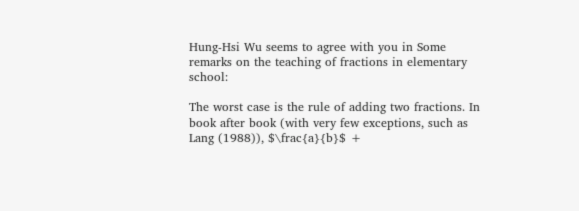Hung-Hsi Wu seems to agree with you in Some remarks on the teaching of fractions in elementary school:

The worst case is the rule of adding two fractions. In book after book (with very few exceptions, such as Lang (1988)), $\frac{a}{b}$ +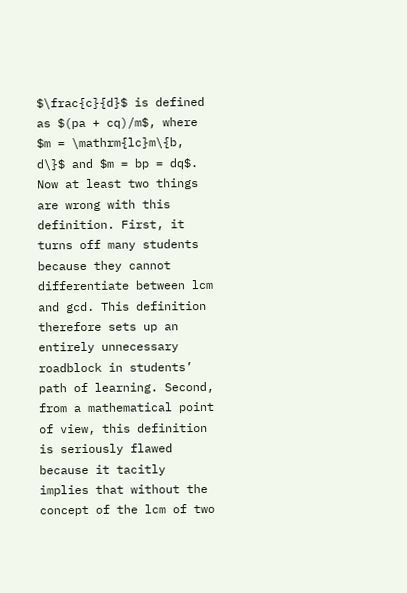$\frac{c}{d}$ is defined as $(pa + cq)/m$, where $m = \mathrm{lc}m\{b, d\}$ and $m = bp = dq$. Now at least two things are wrong with this definition. First, it turns off many students because they cannot differentiate between lcm and gcd. This definition therefore sets up an entirely unnecessary roadblock in students’ path of learning. Second, from a mathematical point of view, this definition is seriously flawed because it tacitly implies that without the concept of the lcm of two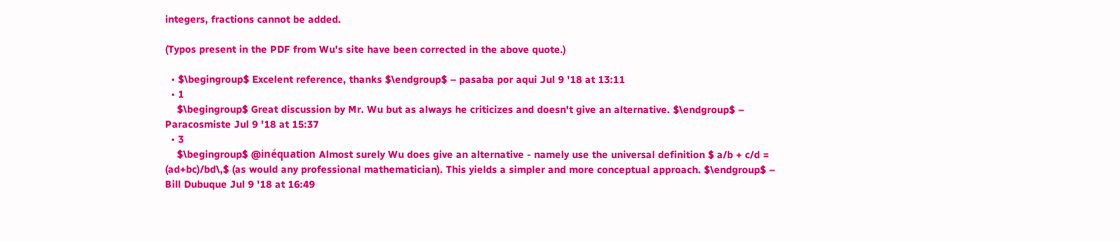integers, fractions cannot be added.

(Typos present in the PDF from Wu's site have been corrected in the above quote.)

  • $\begingroup$ Excelent reference, thanks $\endgroup$ – pasaba por aqui Jul 9 '18 at 13:11
  • 1
    $\begingroup$ Great discussion by Mr. Wu but as always he criticizes and doesn't give an alternative. $\endgroup$ – Paracosmiste Jul 9 '18 at 15:37
  • 3
    $\begingroup$ @inéquation Almost surely Wu does give an alternative - namely use the universal definition $ a/b + c/d = (ad+bc)/bd\,$ (as would any professional mathematician). This yields a simpler and more conceptual approach. $\endgroup$ – Bill Dubuque Jul 9 '18 at 16:49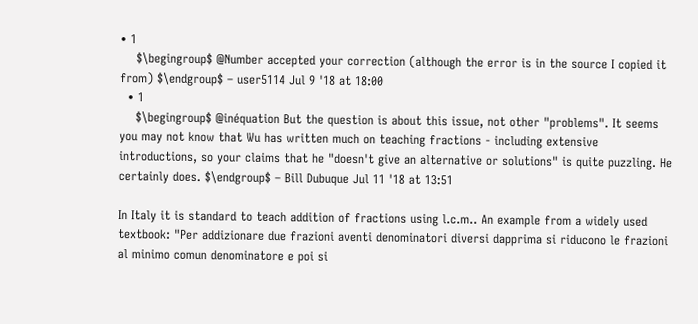• 1
    $\begingroup$ @Number accepted your correction (although the error is in the source I copied it from) $\endgroup$ – user5114 Jul 9 '18 at 18:00
  • 1
    $\begingroup$ @inéquation But the question is about this issue, not other "problems". It seems you may not know that Wu has written much on teaching fractions - including extensive introductions, so your claims that he "doesn't give an alternative or solutions" is quite puzzling. He certainly does. $\endgroup$ – Bill Dubuque Jul 11 '18 at 13:51

In Italy it is standard to teach addition of fractions using l.c.m.. An example from a widely used textbook: "Per addizionare due frazioni aventi denominatori diversi dapprima si riducono le frazioni al minimo comun denominatore e poi si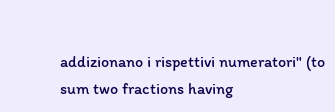addizionano i rispettivi numeratori" (to sum two fractions having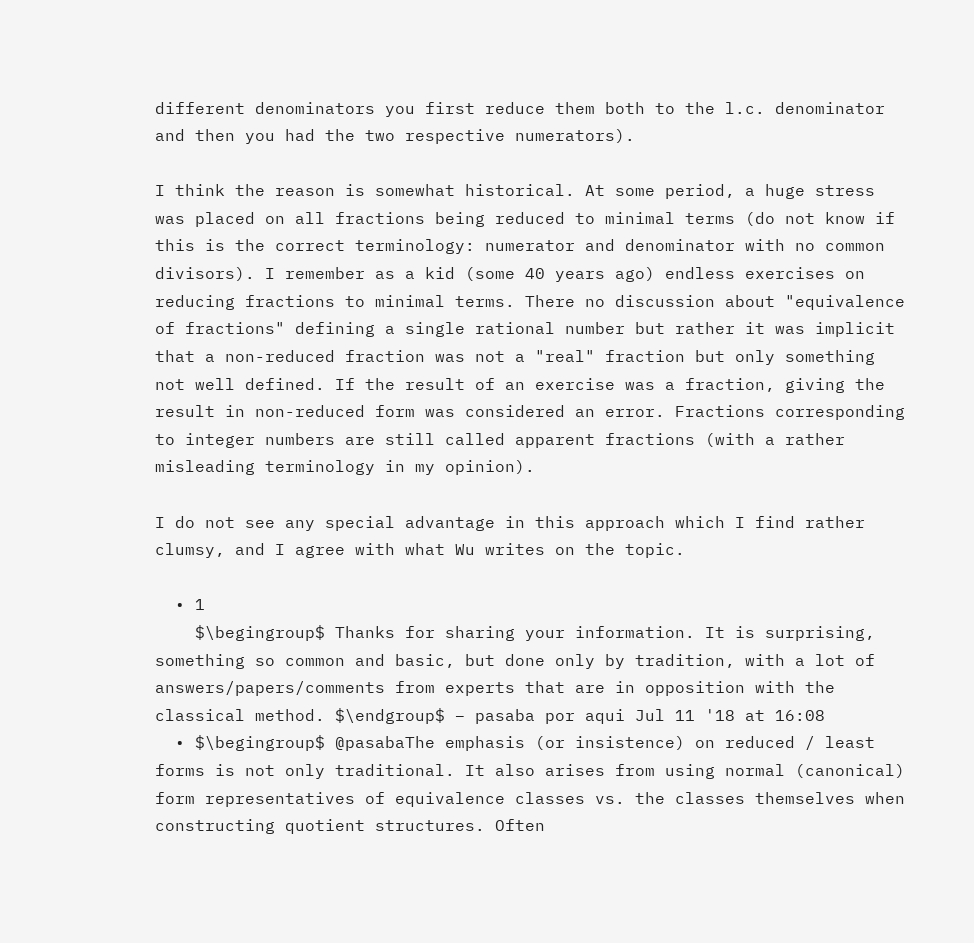different denominators you first reduce them both to the l.c. denominator and then you had the two respective numerators).

I think the reason is somewhat historical. At some period, a huge stress was placed on all fractions being reduced to minimal terms (do not know if this is the correct terminology: numerator and denominator with no common divisors). I remember as a kid (some 40 years ago) endless exercises on reducing fractions to minimal terms. There no discussion about "equivalence of fractions" defining a single rational number but rather it was implicit that a non-reduced fraction was not a "real" fraction but only something not well defined. If the result of an exercise was a fraction, giving the result in non-reduced form was considered an error. Fractions corresponding to integer numbers are still called apparent fractions (with a rather misleading terminology in my opinion).

I do not see any special advantage in this approach which I find rather clumsy, and I agree with what Wu writes on the topic.

  • 1
    $\begingroup$ Thanks for sharing your information. It is surprising, something so common and basic, but done only by tradition, with a lot of answers/papers/comments from experts that are in opposition with the classical method. $\endgroup$ – pasaba por aqui Jul 11 '18 at 16:08
  • $\begingroup$ @pasabaThe emphasis (or insistence) on reduced / least forms is not only traditional. It also arises from using normal (canonical) form representatives of equivalence classes vs. the classes themselves when constructing quotient structures. Often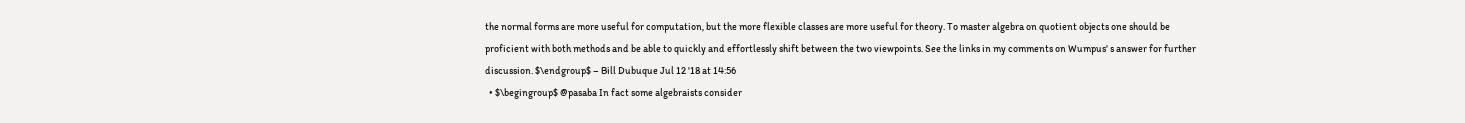the normal forms are more useful for computation, but the more flexible classes are more useful for theory. To master algebra on quotient objects one should be proficient with both methods and be able to quickly and effortlessly shift between the two viewpoints. See the links in my comments on Wumpus' s answer for further discussion. $\endgroup$ – Bill Dubuque Jul 12 '18 at 14:56
  • $\begingroup$ @pasaba In fact some algebraists consider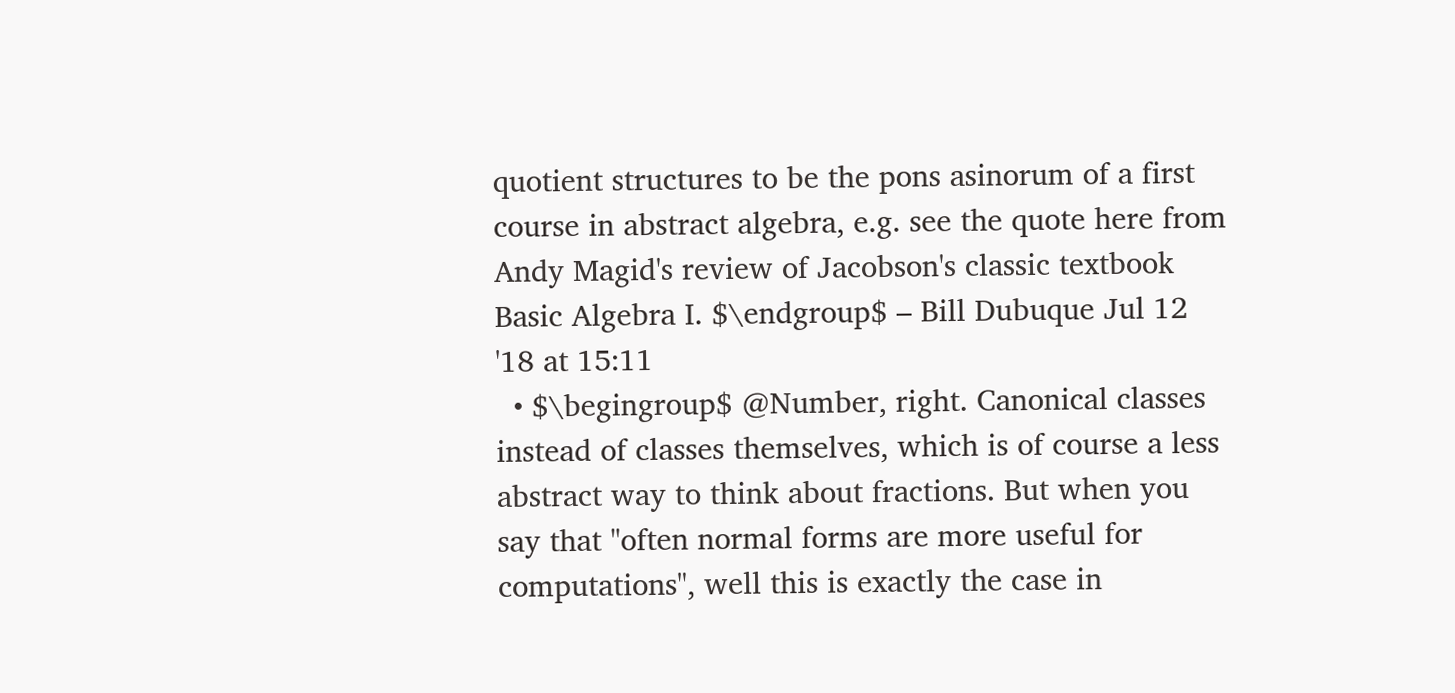quotient structures to be the pons asinorum of a first course in abstract algebra, e.g. see the quote here from Andy Magid's review of Jacobson's classic textbook Basic Algebra I. $\endgroup$ – Bill Dubuque Jul 12 '18 at 15:11
  • $\begingroup$ @Number, right. Canonical classes instead of classes themselves, which is of course a less abstract way to think about fractions. But when you say that "often normal forms are more useful for computations", well this is exactly the case in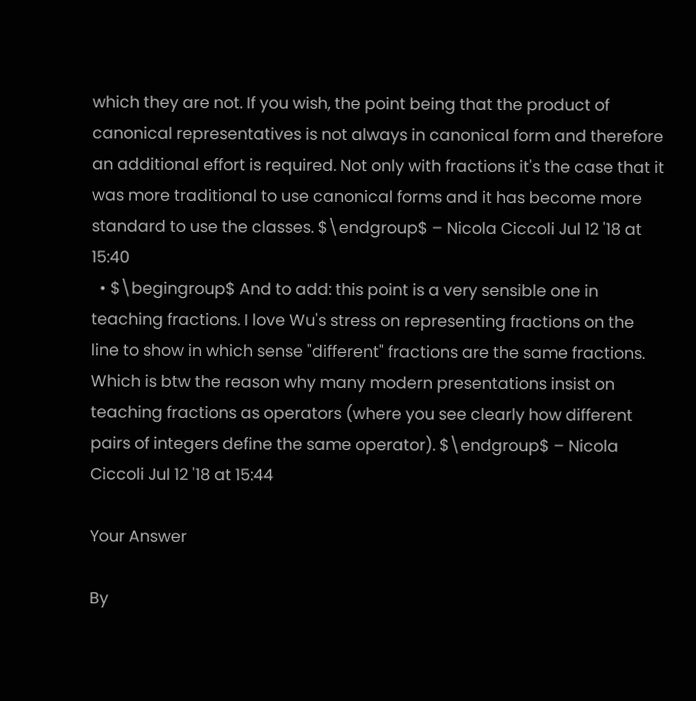which they are not. If you wish, the point being that the product of canonical representatives is not always in canonical form and therefore an additional effort is required. Not only with fractions it's the case that it was more traditional to use canonical forms and it has become more standard to use the classes. $\endgroup$ – Nicola Ciccoli Jul 12 '18 at 15:40
  • $\begingroup$ And to add: this point is a very sensible one in teaching fractions. I love Wu's stress on representing fractions on the line to show in which sense "different" fractions are the same fractions. Which is btw the reason why many modern presentations insist on teaching fractions as operators (where you see clearly how different pairs of integers define the same operator). $\endgroup$ – Nicola Ciccoli Jul 12 '18 at 15:44

Your Answer

By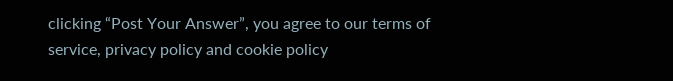clicking “Post Your Answer”, you agree to our terms of service, privacy policy and cookie policy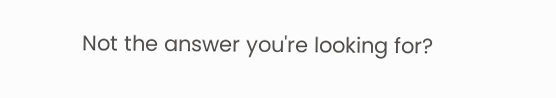Not the answer you're looking for?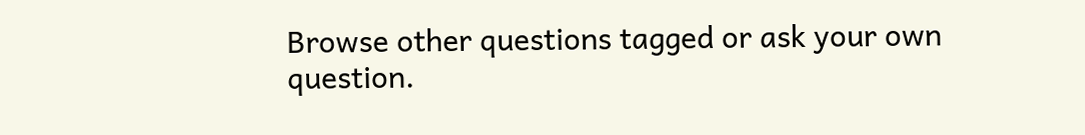Browse other questions tagged or ask your own question.